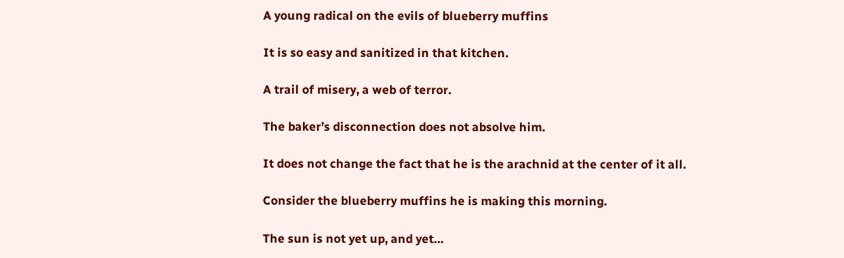A young radical on the evils of blueberry muffins

It is so easy and sanitized in that kitchen.

A trail of misery, a web of terror.

The baker’s disconnection does not absolve him.

It does not change the fact that he is the arachnid at the center of it all.

Consider the blueberry muffins he is making this morning.

The sun is not yet up, and yet…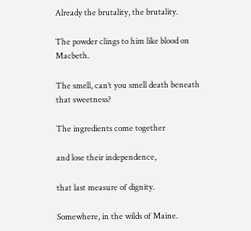Already the brutality, the brutality.

The powder clings to him like blood on Macbeth.

The smell, can’t you smell death beneath that sweetness?

The ingredients come together

and lose their independence,

that last measure of dignity.

Somewhere, in the wilds of Maine.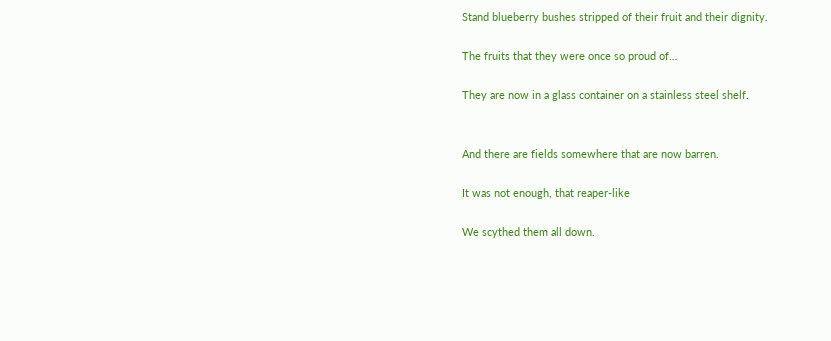Stand blueberry bushes stripped of their fruit and their dignity.

The fruits that they were once so proud of…

They are now in a glass container on a stainless steel shelf.


And there are fields somewhere that are now barren.

It was not enough, that reaper-like

We scythed them all down.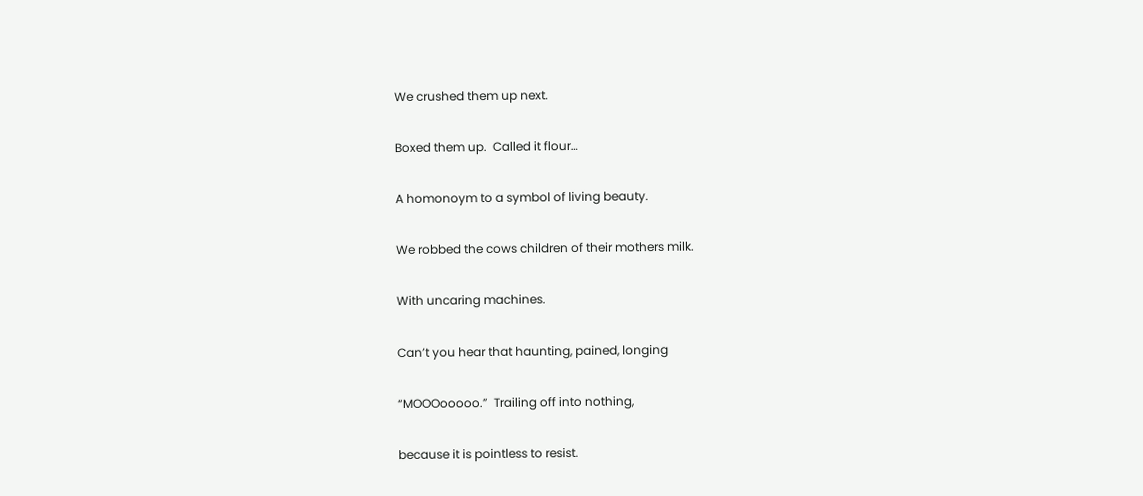We crushed them up next.

Boxed them up.  Called it flour…

A homonoym to a symbol of living beauty.

We robbed the cows children of their mothers milk.

With uncaring machines.

Can’t you hear that haunting, pained, longing

“MOOOooooo.”  Trailing off into nothing,

because it is pointless to resist.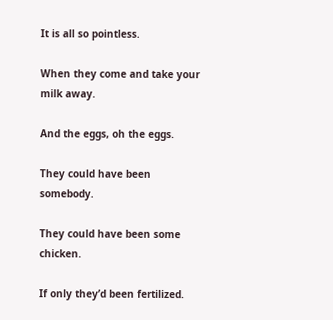It is all so pointless.

When they come and take your milk away.

And the eggs, oh the eggs.

They could have been somebody.

They could have been some chicken.

If only they’d been fertilized.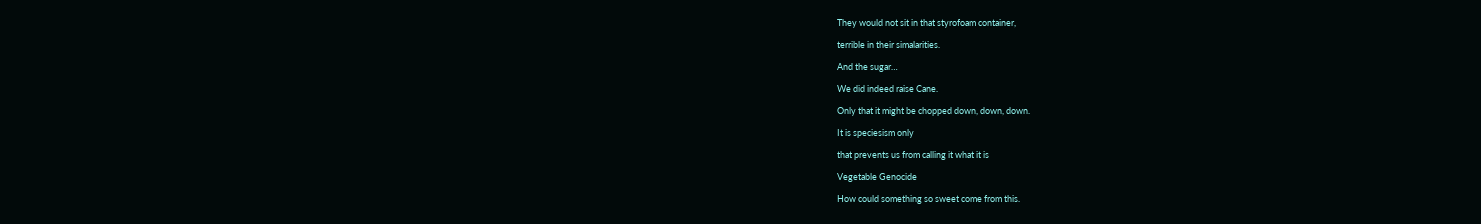They would not sit in that styrofoam container,

terrible in their simalarities.

And the sugar…

We did indeed raise Cane.

Only that it might be chopped down, down, down.

It is speciesism only

that prevents us from calling it what it is

Vegetable Genocide

How could something so sweet come from this.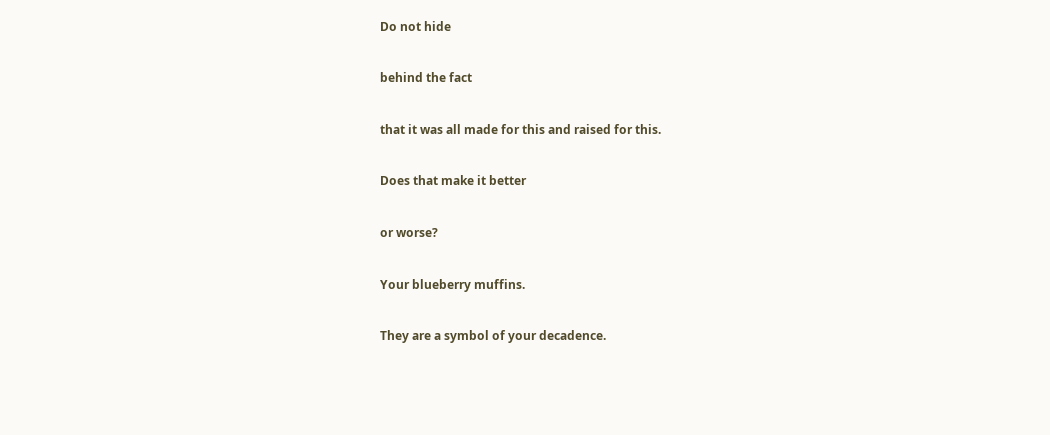Do not hide

behind the fact

that it was all made for this and raised for this.

Does that make it better

or worse?

Your blueberry muffins.

They are a symbol of your decadence.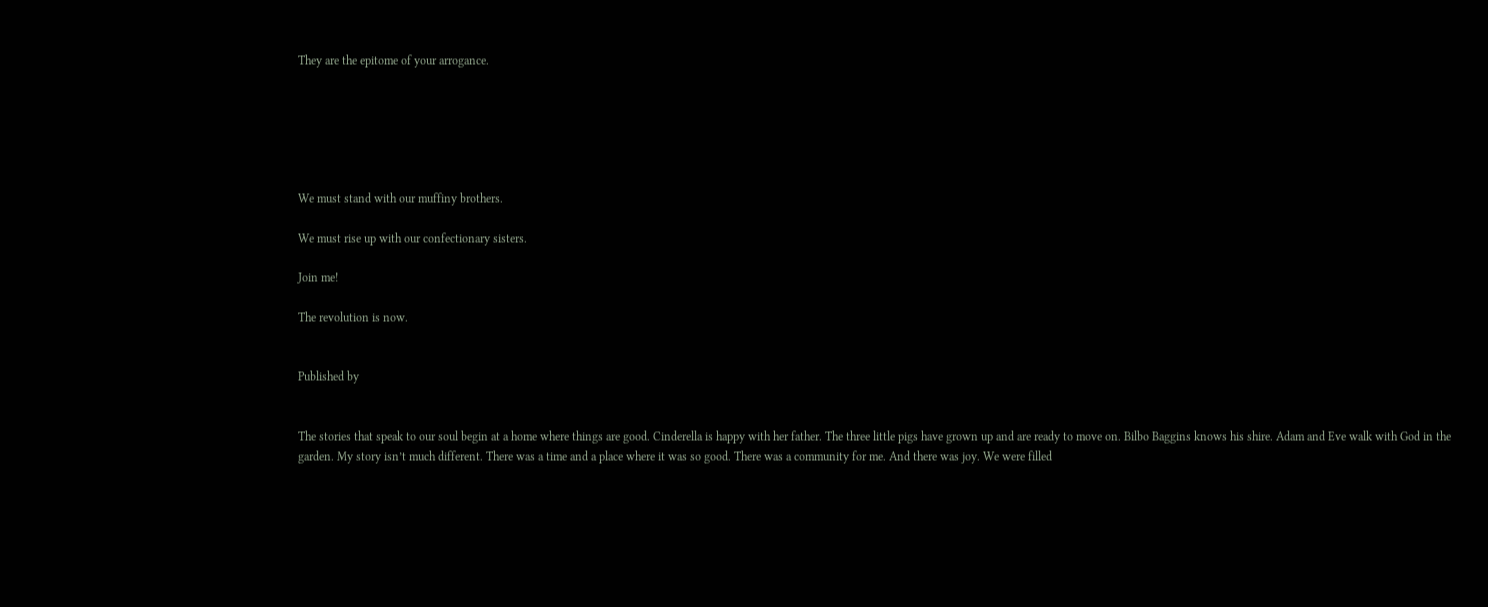They are the epitome of your arrogance.






We must stand with our muffiny brothers.

We must rise up with our confectionary sisters.

Join me!

The revolution is now.


Published by


The stories that speak to our soul begin at a home where things are good. Cinderella is happy with her father. The three little pigs have grown up and are ready to move on. Bilbo Baggins knows his shire. Adam and Eve walk with God in the garden. My story isn’t much different. There was a time and a place where it was so good. There was a community for me. And there was joy. We were filled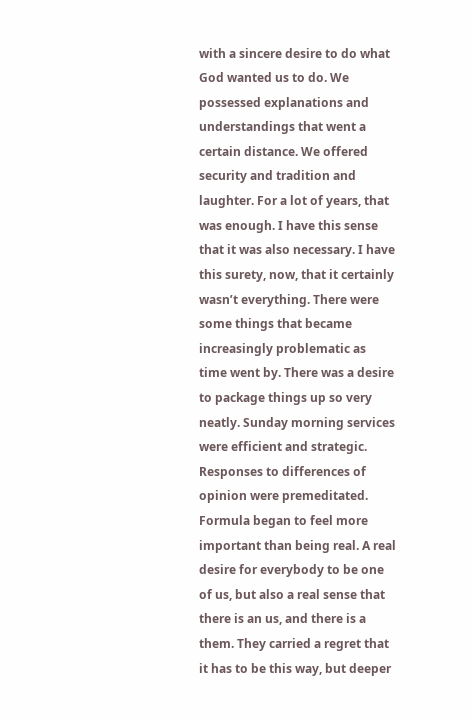with a sincere desire to do what God wanted us to do. We possessed explanations and understandings that went a certain distance. We offered security and tradition and laughter. For a lot of years, that was enough. I have this sense that it was also necessary. I have this surety, now, that it certainly wasn’t everything. There were some things that became increasingly problematic as time went by. There was a desire to package things up so very neatly. Sunday morning services were efficient and strategic. Responses to differences of opinion were premeditated. Formula began to feel more important than being real. A real desire for everybody to be one of us, but also a real sense that there is an us, and there is a them. They carried a regret that it has to be this way, but deeper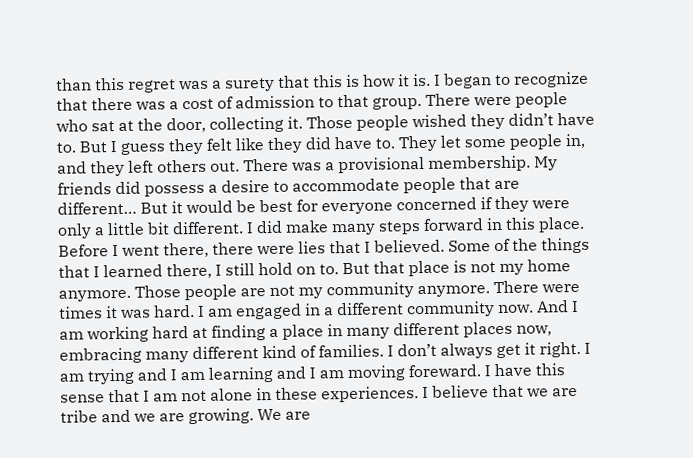than this regret was a surety that this is how it is. I began to recognize that there was a cost of admission to that group. There were people who sat at the door, collecting it. Those people wished they didn’t have to. But I guess they felt like they did have to. They let some people in, and they left others out. There was a provisional membership. My friends did possess a desire to accommodate people that are different… But it would be best for everyone concerned if they were only a little bit different. I did make many steps forward in this place. Before I went there, there were lies that I believed. Some of the things that I learned there, I still hold on to. But that place is not my home anymore. Those people are not my community anymore. There were times it was hard. I am engaged in a different community now. And I am working hard at finding a place in many different places now, embracing many different kind of families. I don’t always get it right. I am trying and I am learning and I am moving foreward. I have this sense that I am not alone in these experiences. I believe that we are tribe and we are growing. We are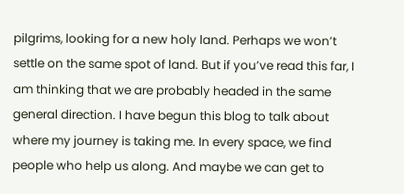pilgrims, looking for a new holy land. Perhaps we won’t settle on the same spot of land. But if you’ve read this far, I am thinking that we are probably headed in the same general direction. I have begun this blog to talk about where my journey is taking me. In every space, we find people who help us along. And maybe we can get to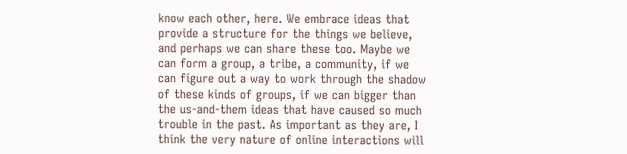know each other, here. We embrace ideas that provide a structure for the things we believe, and perhaps we can share these too. Maybe we can form a group, a tribe, a community, if we can figure out a way to work through the shadow of these kinds of groups, if we can bigger than the us-and-them ideas that have caused so much trouble in the past. As important as they are, I think the very nature of online interactions will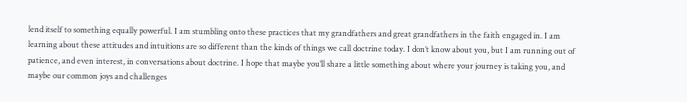lend itself to something equally powerful. I am stumbling onto these practices that my grandfathers and great grandfathers in the faith engaged in. I am learning about these attitudes and intuitions are so different than the kinds of things we call doctrine today. I don’t know about you, but I am running out of patience, and even interest, in conversations about doctrine. I hope that maybe you’ll share a little something about where your journey is taking you, and maybe our common joys and challenges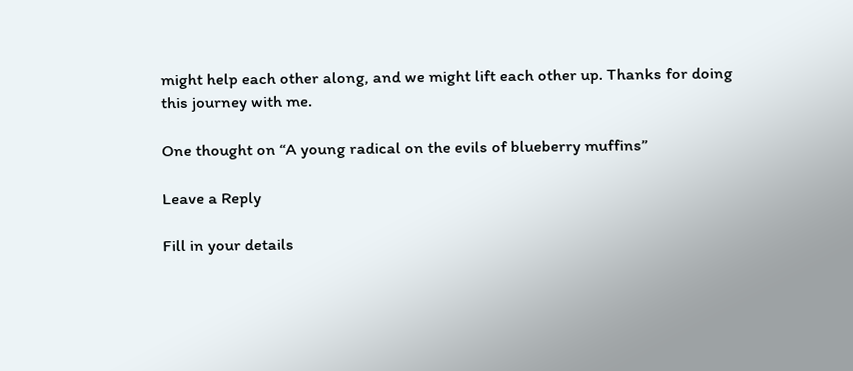might help each other along, and we might lift each other up. Thanks for doing this journey with me.

One thought on “A young radical on the evils of blueberry muffins”

Leave a Reply

Fill in your details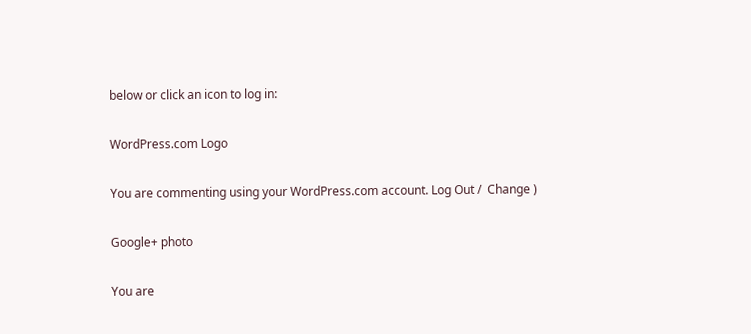below or click an icon to log in:

WordPress.com Logo

You are commenting using your WordPress.com account. Log Out /  Change )

Google+ photo

You are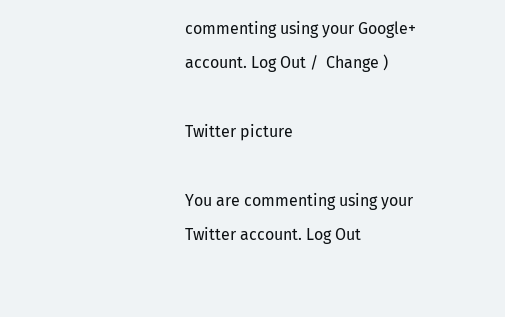commenting using your Google+ account. Log Out /  Change )

Twitter picture

You are commenting using your Twitter account. Log Out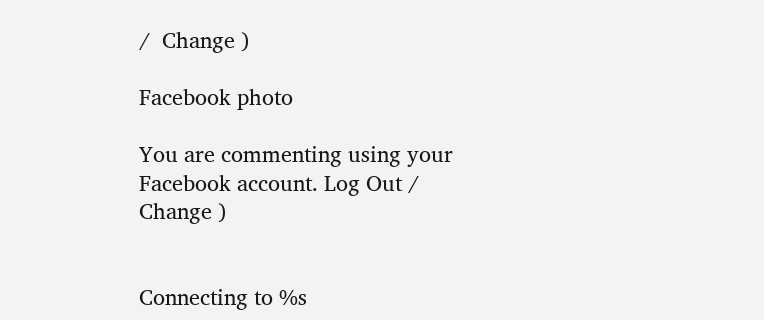/  Change )

Facebook photo

You are commenting using your Facebook account. Log Out /  Change )


Connecting to %s